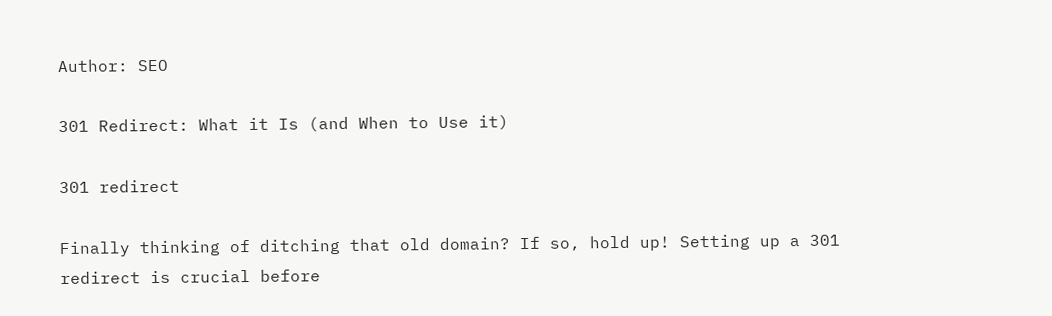Author: SEO

301 Redirect: What it Is (and When to Use it)

301 redirect

Finally thinking of ditching that old domain? If so, hold up! Setting up a 301 redirect is crucial before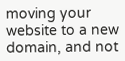moving your website to a new domain, and not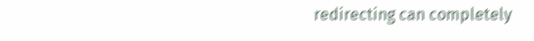redirecting can completely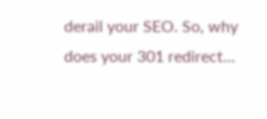derail your SEO. So, why does your 301 redirect…